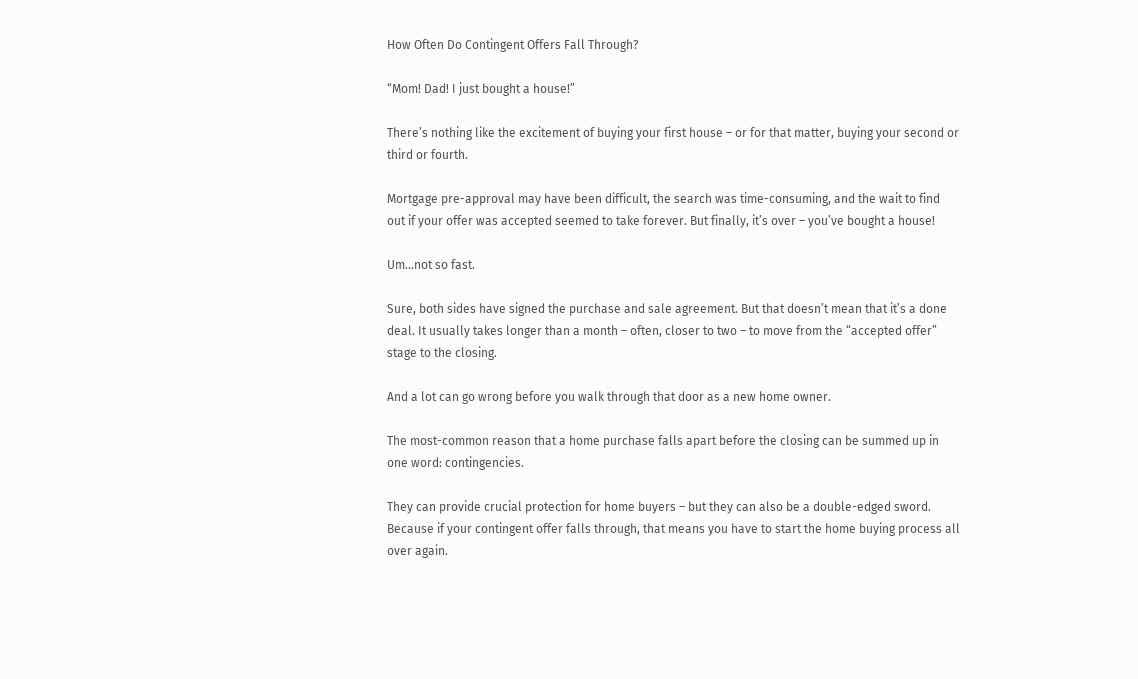How Often Do Contingent Offers Fall Through?

“Mom! Dad! I just bought a house!”

There’s nothing like the excitement of buying your first house – or for that matter, buying your second or third or fourth.

Mortgage pre-approval may have been difficult, the search was time-consuming, and the wait to find out if your offer was accepted seemed to take forever. But finally, it’s over – you’ve bought a house!

Um…not so fast.

Sure, both sides have signed the purchase and sale agreement. But that doesn’t mean that it’s a done deal. It usually takes longer than a month – often, closer to two – to move from the “accepted offer” stage to the closing.

And a lot can go wrong before you walk through that door as a new home owner.

The most-common reason that a home purchase falls apart before the closing can be summed up in one word: contingencies.

They can provide crucial protection for home buyers – but they can also be a double-edged sword. Because if your contingent offer falls through, that means you have to start the home buying process all over again.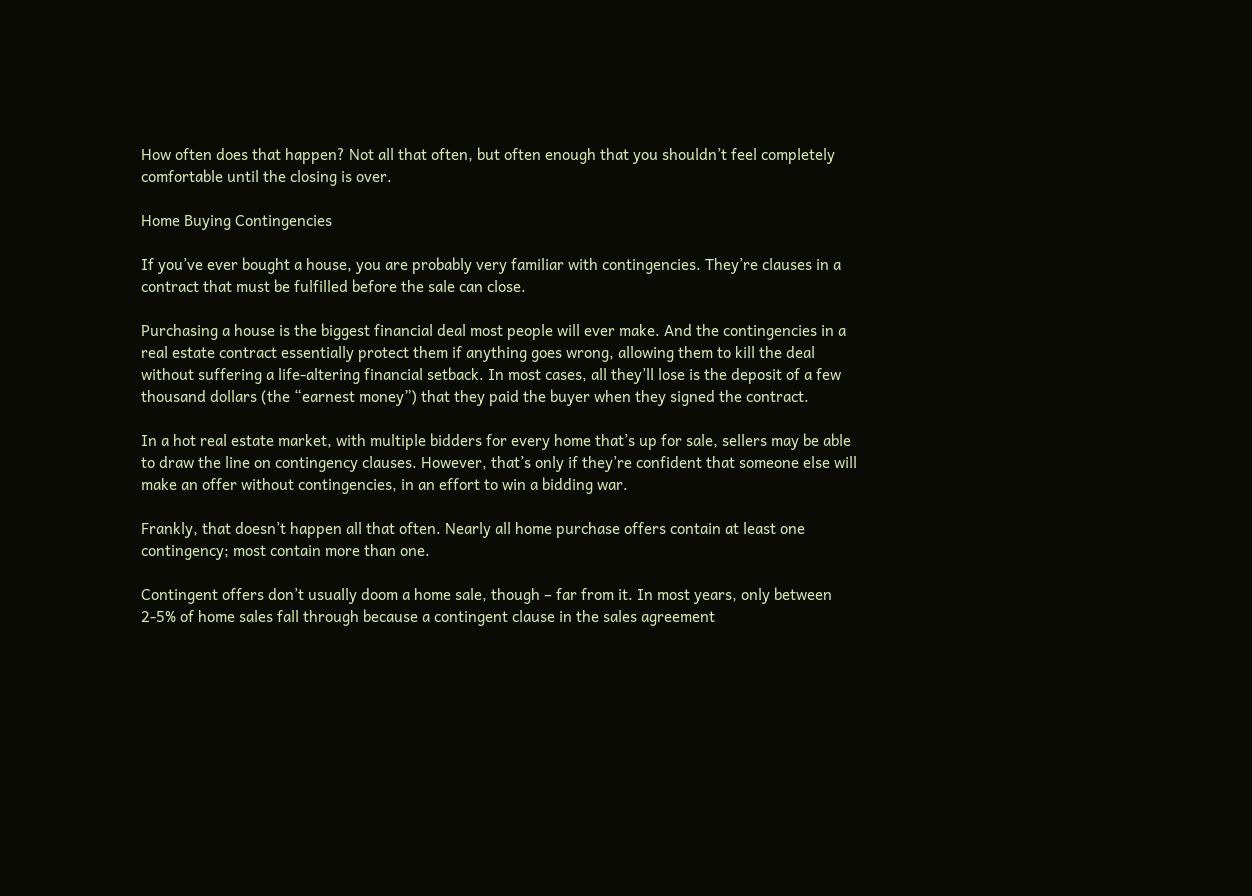How often does that happen? Not all that often, but often enough that you shouldn’t feel completely comfortable until the closing is over.

Home Buying Contingencies

If you’ve ever bought a house, you are probably very familiar with contingencies. They’re clauses in a contract that must be fulfilled before the sale can close.

Purchasing a house is the biggest financial deal most people will ever make. And the contingencies in a real estate contract essentially protect them if anything goes wrong, allowing them to kill the deal without suffering a life-altering financial setback. In most cases, all they’ll lose is the deposit of a few thousand dollars (the “earnest money”) that they paid the buyer when they signed the contract.

In a hot real estate market, with multiple bidders for every home that’s up for sale, sellers may be able to draw the line on contingency clauses. However, that’s only if they’re confident that someone else will make an offer without contingencies, in an effort to win a bidding war.

Frankly, that doesn’t happen all that often. Nearly all home purchase offers contain at least one contingency; most contain more than one.

Contingent offers don’t usually doom a home sale, though – far from it. In most years, only between 2-5% of home sales fall through because a contingent clause in the sales agreement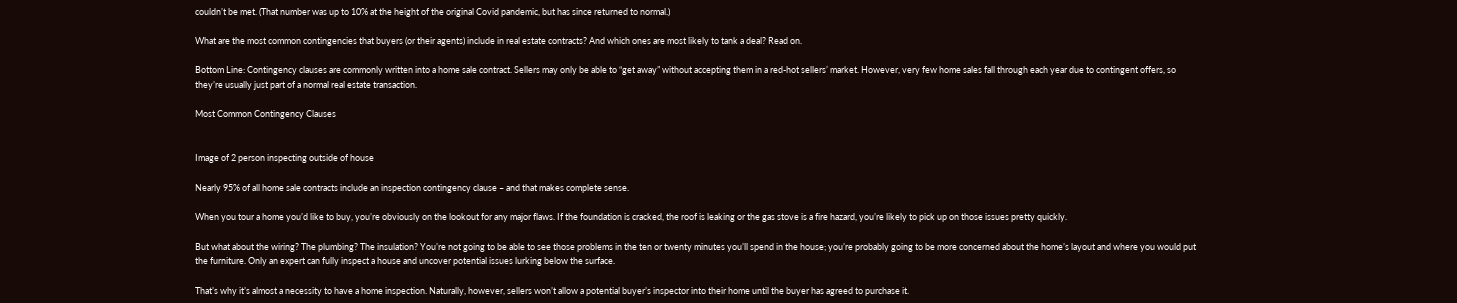couldn’t be met. (That number was up to 10% at the height of the original Covid pandemic, but has since returned to normal.)

What are the most common contingencies that buyers (or their agents) include in real estate contracts? And which ones are most likely to tank a deal? Read on.

Bottom Line: Contingency clauses are commonly written into a home sale contract. Sellers may only be able to “get away” without accepting them in a red-hot sellers’ market. However, very few home sales fall through each year due to contingent offers, so they’re usually just part of a normal real estate transaction.

Most Common Contingency Clauses


Image of 2 person inspecting outside of house

Nearly 95% of all home sale contracts include an inspection contingency clause – and that makes complete sense.

When you tour a home you’d like to buy, you’re obviously on the lookout for any major flaws. If the foundation is cracked, the roof is leaking or the gas stove is a fire hazard, you’re likely to pick up on those issues pretty quickly.

But what about the wiring? The plumbing? The insulation? You’re not going to be able to see those problems in the ten or twenty minutes you’ll spend in the house; you’re probably going to be more concerned about the home’s layout and where you would put the furniture. Only an expert can fully inspect a house and uncover potential issues lurking below the surface.

That’s why it’s almost a necessity to have a home inspection. Naturally, however, sellers won’t allow a potential buyer’s inspector into their home until the buyer has agreed to purchase it.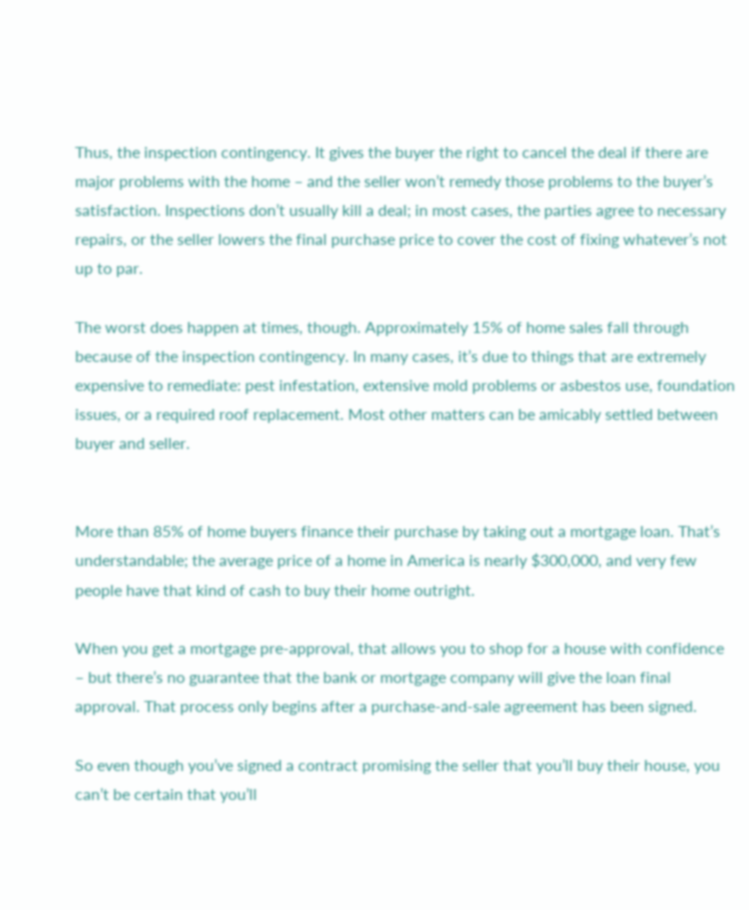Thus, the inspection contingency. It gives the buyer the right to cancel the deal if there are major problems with the home – and the seller won’t remedy those problems to the buyer’s satisfaction. Inspections don’t usually kill a deal; in most cases, the parties agree to necessary repairs, or the seller lowers the final purchase price to cover the cost of fixing whatever’s not up to par.

The worst does happen at times, though. Approximately 15% of home sales fall through because of the inspection contingency. In many cases, it’s due to things that are extremely expensive to remediate: pest infestation, extensive mold problems or asbestos use, foundation issues, or a required roof replacement. Most other matters can be amicably settled between buyer and seller.


More than 85% of home buyers finance their purchase by taking out a mortgage loan. That’s understandable; the average price of a home in America is nearly $300,000, and very few people have that kind of cash to buy their home outright.

When you get a mortgage pre-approval, that allows you to shop for a house with confidence – but there’s no guarantee that the bank or mortgage company will give the loan final approval. That process only begins after a purchase-and-sale agreement has been signed.

So even though you’ve signed a contract promising the seller that you’ll buy their house, you can’t be certain that you’ll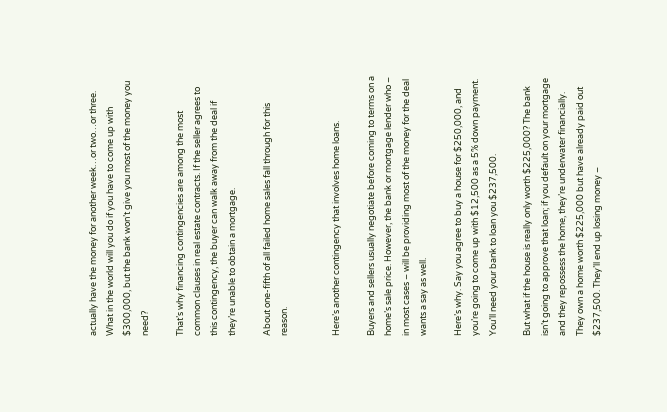actually have the money for another week…or two…or three. What in the world will you do if you have to come up with $300,000, but the bank won’t give you most of the money you need?

That’s why financing contingencies are among the most common clauses in real estate contracts. If the seller agrees to this contingency, the buyer can walk away from the deal if they’re unable to obtain a mortgage.

About one-fifth of all failed home sales fall through for this reason.


Here’s another contingency that involves home loans.

Buyers and sellers usually negotiate before coming to terms on a home’s sale price. However, the bank or mortgage lender who – in most cases – will be providing most of the money for the deal wants a say as well.

Here’s why. Say you agree to buy a house for $250,000, and you’re going to come up with $12,500 as a 5% down payment. You’ll need your bank to loan you $237,500.

But what if the house is really only worth $225,000? The bank isn’t going to approve that loan; if you default on your mortgage and they repossess the home, they’re underwater financially. They own a home worth $225,000 but have already paid out $237,500. They’ll end up losing money –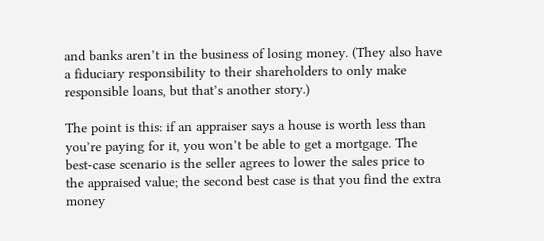and banks aren’t in the business of losing money. (They also have a fiduciary responsibility to their shareholders to only make responsible loans, but that’s another story.)

The point is this: if an appraiser says a house is worth less than you’re paying for it, you won’t be able to get a mortgage. The best-case scenario is the seller agrees to lower the sales price to the appraised value; the second best case is that you find the extra money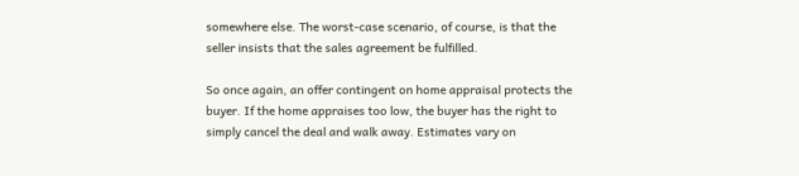somewhere else. The worst-case scenario, of course, is that the seller insists that the sales agreement be fulfilled.

So once again, an offer contingent on home appraisal protects the buyer. If the home appraises too low, the buyer has the right to simply cancel the deal and walk away. Estimates vary on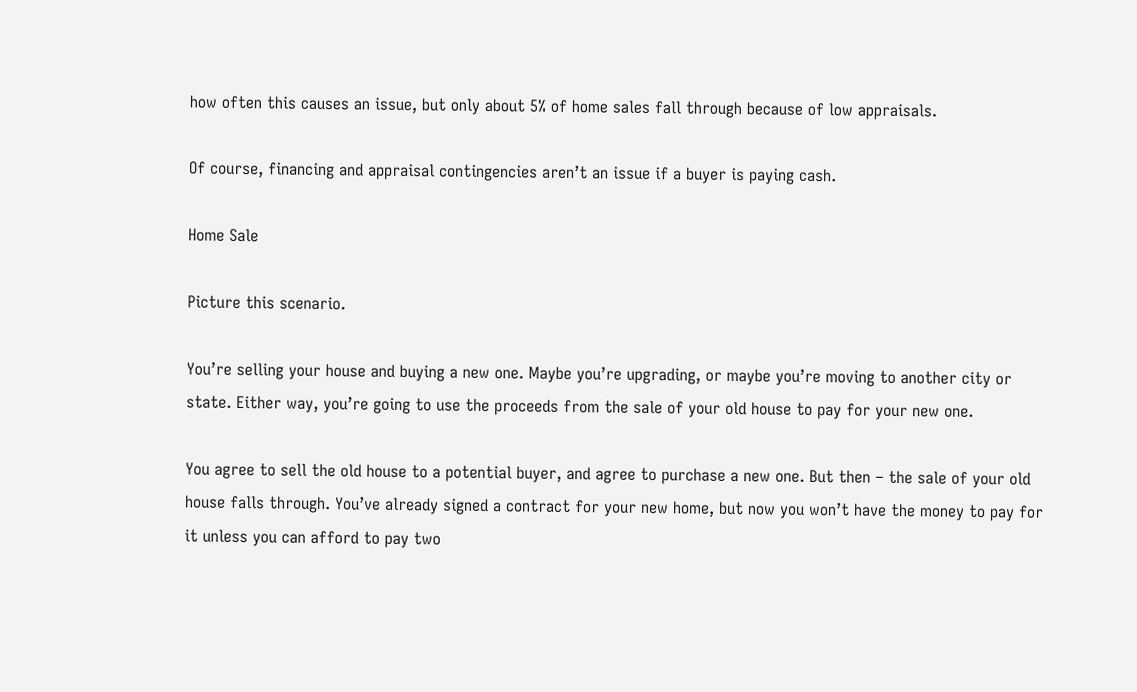how often this causes an issue, but only about 5% of home sales fall through because of low appraisals.

Of course, financing and appraisal contingencies aren’t an issue if a buyer is paying cash.

Home Sale

Picture this scenario.

You’re selling your house and buying a new one. Maybe you’re upgrading, or maybe you’re moving to another city or state. Either way, you’re going to use the proceeds from the sale of your old house to pay for your new one.

You agree to sell the old house to a potential buyer, and agree to purchase a new one. But then – the sale of your old house falls through. You’ve already signed a contract for your new home, but now you won’t have the money to pay for it unless you can afford to pay two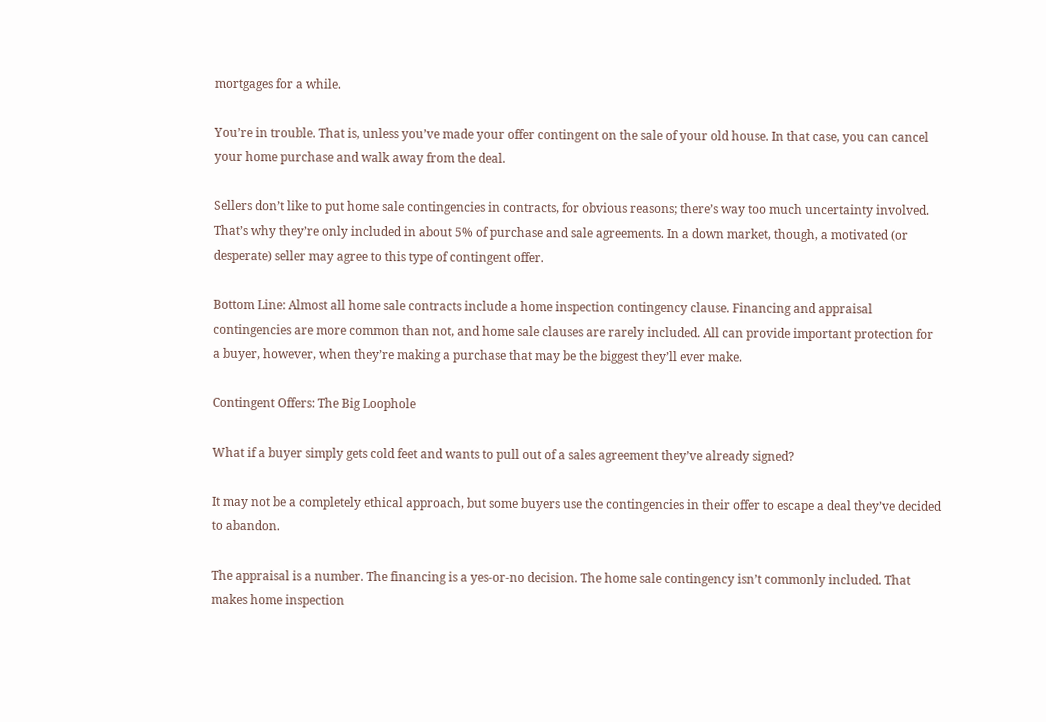mortgages for a while.

You’re in trouble. That is, unless you’ve made your offer contingent on the sale of your old house. In that case, you can cancel your home purchase and walk away from the deal.

Sellers don’t like to put home sale contingencies in contracts, for obvious reasons; there’s way too much uncertainty involved. That’s why they’re only included in about 5% of purchase and sale agreements. In a down market, though, a motivated (or desperate) seller may agree to this type of contingent offer.

Bottom Line: Almost all home sale contracts include a home inspection contingency clause. Financing and appraisal contingencies are more common than not, and home sale clauses are rarely included. All can provide important protection for a buyer, however, when they’re making a purchase that may be the biggest they’ll ever make.

Contingent Offers: The Big Loophole

What if a buyer simply gets cold feet and wants to pull out of a sales agreement they’ve already signed?

It may not be a completely ethical approach, but some buyers use the contingencies in their offer to escape a deal they’ve decided to abandon.

The appraisal is a number. The financing is a yes-or-no decision. The home sale contingency isn’t commonly included. That makes home inspection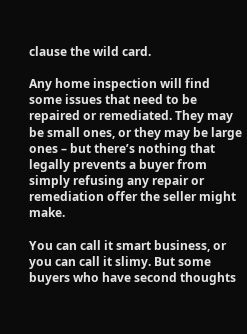clause the wild card.

Any home inspection will find some issues that need to be repaired or remediated. They may be small ones, or they may be large ones – but there’s nothing that legally prevents a buyer from simply refusing any repair or remediation offer the seller might make.

You can call it smart business, or you can call it slimy. But some buyers who have second thoughts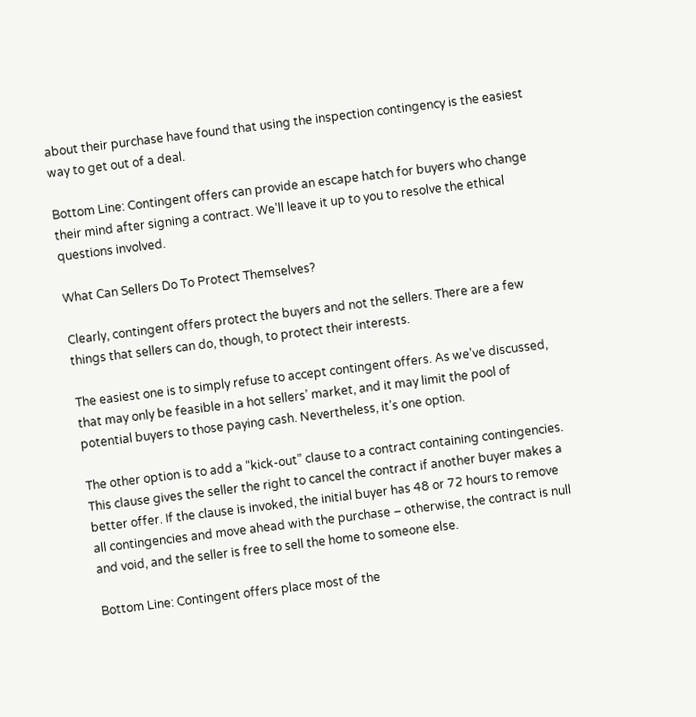about their purchase have found that using the inspection contingency is the easiest way to get out of a deal.

Bottom Line: Contingent offers can provide an escape hatch for buyers who change their mind after signing a contract. We’ll leave it up to you to resolve the ethical questions involved.

What Can Sellers Do To Protect Themselves?

Clearly, contingent offers protect the buyers and not the sellers. There are a few things that sellers can do, though, to protect their interests.

The easiest one is to simply refuse to accept contingent offers. As we’ve discussed, that may only be feasible in a hot sellers’ market, and it may limit the pool of potential buyers to those paying cash. Nevertheless, it’s one option.

The other option is to add a “kick-out” clause to a contract containing contingencies. This clause gives the seller the right to cancel the contract if another buyer makes a better offer. If the clause is invoked, the initial buyer has 48 or 72 hours to remove all contingencies and move ahead with the purchase – otherwise, the contract is null and void, and the seller is free to sell the home to someone else.

Bottom Line: Contingent offers place most of the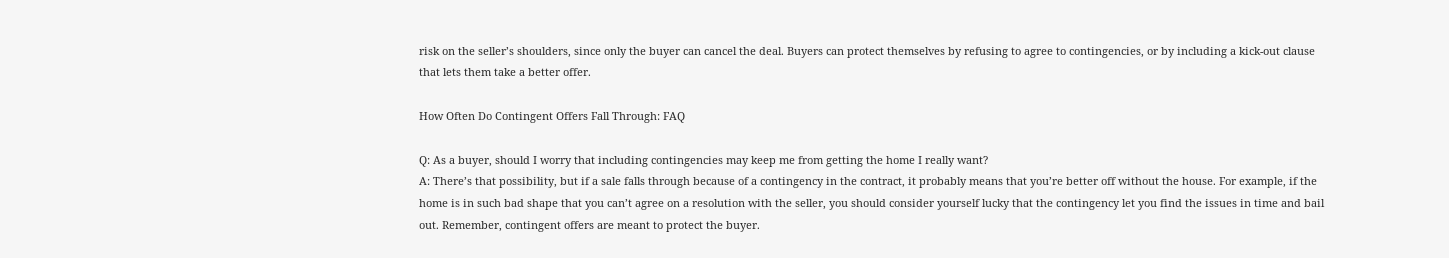risk on the seller’s shoulders, since only the buyer can cancel the deal. Buyers can protect themselves by refusing to agree to contingencies, or by including a kick-out clause that lets them take a better offer.

How Often Do Contingent Offers Fall Through: FAQ

Q: As a buyer, should I worry that including contingencies may keep me from getting the home I really want?
A: There’s that possibility, but if a sale falls through because of a contingency in the contract, it probably means that you’re better off without the house. For example, if the home is in such bad shape that you can’t agree on a resolution with the seller, you should consider yourself lucky that the contingency let you find the issues in time and bail out. Remember, contingent offers are meant to protect the buyer.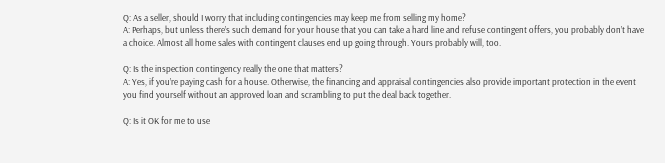Q: As a seller, should I worry that including contingencies may keep me from selling my home?
A: Perhaps, but unless there’s such demand for your house that you can take a hard line and refuse contingent offers, you probably don’t have a choice. Almost all home sales with contingent clauses end up going through. Yours probably will, too.

Q: Is the inspection contingency really the one that matters?
A: Yes, if you’re paying cash for a house. Otherwise, the financing and appraisal contingencies also provide important protection in the event you find yourself without an approved loan and scrambling to put the deal back together.

Q: Is it OK for me to use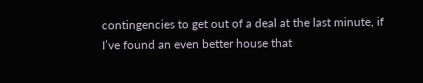contingencies to get out of a deal at the last minute, if I’ve found an even better house that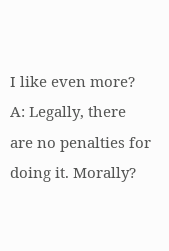I like even more?
A: Legally, there are no penalties for doing it. Morally?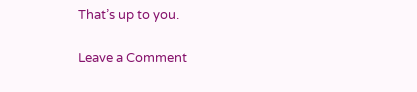That’s up to you.

Leave a Comment